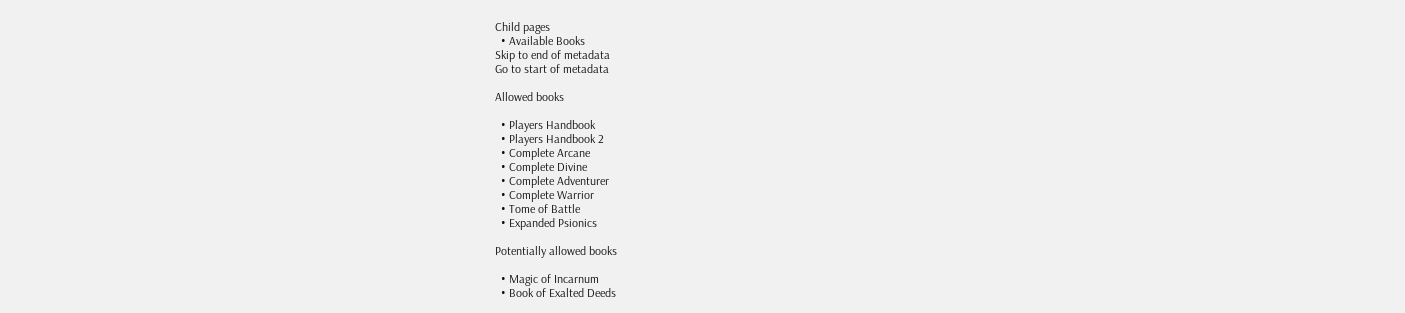Child pages
  • Available Books
Skip to end of metadata
Go to start of metadata

Allowed books

  • Players Handbook
  • Players Handbook 2
  • Complete Arcane
  • Complete Divine
  • Complete Adventurer
  • Complete Warrior
  • Tome of Battle
  • Expanded Psionics

Potentially allowed books

  • Magic of Incarnum
  • Book of Exalted Deeds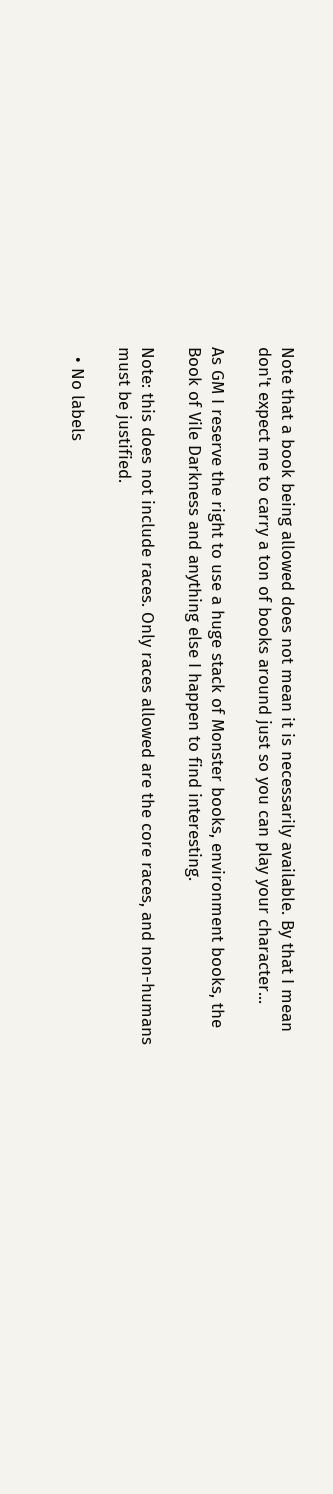Note that a book being allowed does not mean it is necessarily available. By that I mean don't expect me to carry a ton of books around just so you can play your character...

As GM I reserve the right to use a huge stack of Monster books, environment books, the Book of Vile Darkness and anything else I happen to find interesting.

Note: this does not include races. Only races allowed are the core races, and non-humans must be justified.

  • No labels